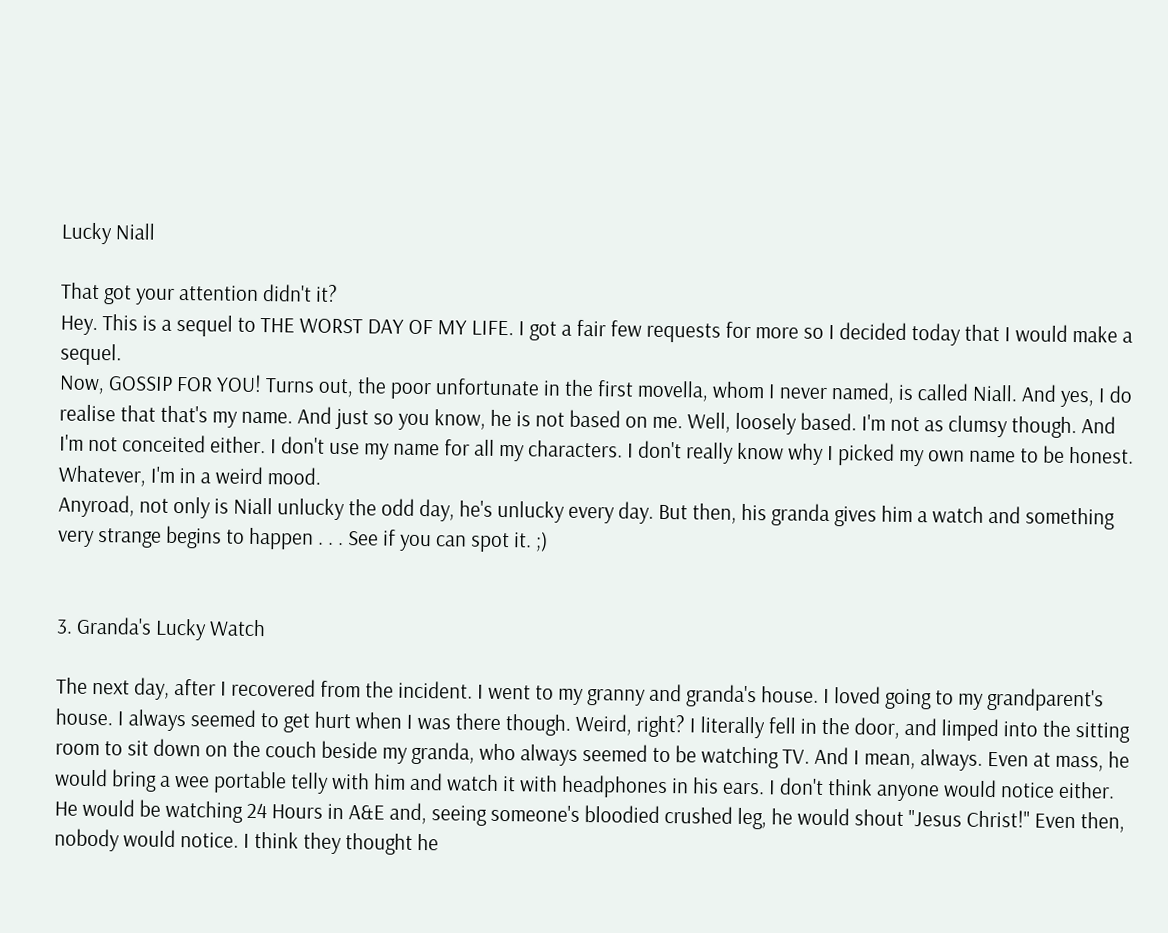Lucky Niall

That got your attention didn't it?
Hey. This is a sequel to THE WORST DAY OF MY LIFE. I got a fair few requests for more so I decided today that I would make a sequel.
Now, GOSSIP FOR YOU! Turns out, the poor unfortunate in the first movella, whom I never named, is called Niall. And yes, I do realise that that's my name. And just so you know, he is not based on me. Well, loosely based. I'm not as clumsy though. And I'm not conceited either. I don't use my name for all my characters. I don't really know why I picked my own name to be honest. Whatever, I'm in a weird mood.
Anyroad, not only is Niall unlucky the odd day, he's unlucky every day. But then, his granda gives him a watch and something very strange begins to happen . . . See if you can spot it. ;)


3. Granda's Lucky Watch

The next day, after I recovered from the incident. I went to my granny and granda's house. I loved going to my grandparent's house. I always seemed to get hurt when I was there though. Weird, right? I literally fell in the door, and limped into the sitting room to sit down on the couch beside my granda, who always seemed to be watching TV. And I mean, always. Even at mass, he would bring a wee portable telly with him and watch it with headphones in his ears. I don't think anyone would notice either. He would be watching 24 Hours in A&E and, seeing someone's bloodied crushed leg, he would shout "Jesus Christ!" Even then, nobody would notice. I think they thought he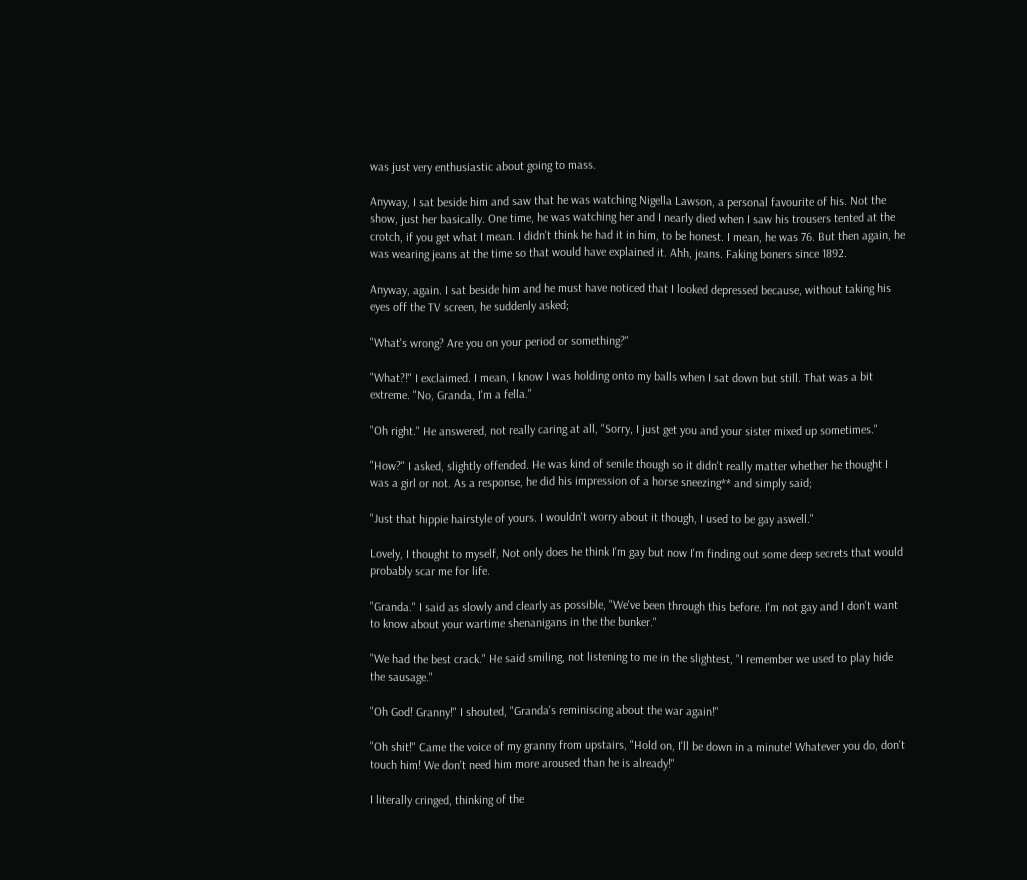was just very enthusiastic about going to mass.

Anyway, I sat beside him and saw that he was watching Nigella Lawson, a personal favourite of his. Not the show, just her basically. One time, he was watching her and I nearly died when I saw his trousers tented at the crotch, if you get what I mean. I didn't think he had it in him, to be honest. I mean, he was 76. But then again, he was wearing jeans at the time so that would have explained it. Ahh, jeans. Faking boners since 1892.

Anyway, again. I sat beside him and he must have noticed that I looked depressed because, without taking his eyes off the TV screen, he suddenly asked;

"What's wrong? Are you on your period or something?"

"What?!" I exclaimed. I mean, I know I was holding onto my balls when I sat down but still. That was a bit extreme. "No, Granda, I'm a fella."

"Oh right." He answered, not really caring at all, "Sorry, I just get you and your sister mixed up sometimes."

"How?" I asked, slightly offended. He was kind of senile though so it didn't really matter whether he thought I was a girl or not. As a response, he did his impression of a horse sneezing** and simply said;

"Just that hippie hairstyle of yours. I wouldn't worry about it though, I used to be gay aswell."

Lovely, I thought to myself, Not only does he think I'm gay but now I'm finding out some deep secrets that would probably scar me for life.

"Granda." I said as slowly and clearly as possible, "We've been through this before. I'm not gay and I don't want to know about your wartime shenanigans in the the bunker."

"We had the best crack." He said smiling, not listening to me in the slightest, "I remember we used to play hide the sausage."

"Oh God! Granny!" I shouted, "Granda's reminiscing about the war again!"

"Oh shit!" Came the voice of my granny from upstairs, "Hold on, I'll be down in a minute! Whatever you do, don't touch him! We don't need him more aroused than he is already!"

I literally cringed, thinking of the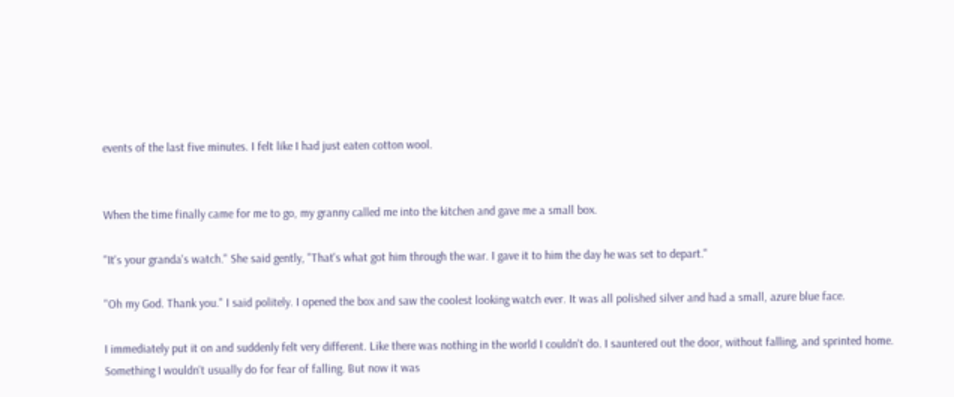events of the last five minutes. I felt like I had just eaten cotton wool.


When the time finally came for me to go, my granny called me into the kitchen and gave me a small box.

"It's your granda's watch." She said gently, "That's what got him through the war. I gave it to him the day he was set to depart."

"Oh my God. Thank you." I said politely. I opened the box and saw the coolest looking watch ever. It was all polished silver and had a small, azure blue face.

I immediately put it on and suddenly felt very different. Like there was nothing in the world I couldn't do. I sauntered out the door, without falling, and sprinted home. Something I wouldn't usually do for fear of falling. But now it was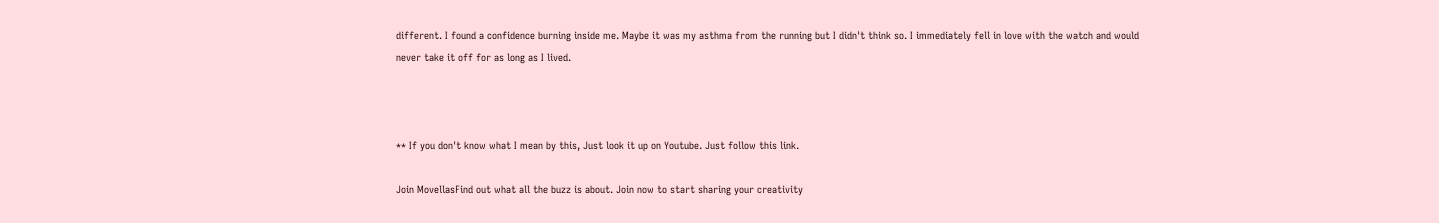different. I found a confidence burning inside me. Maybe it was my asthma from the running but I didn't think so. I immediately fell in love with the watch and would never take it off for as long as I lived.



** If you don't know what I mean by this, Just look it up on Youtube. Just follow this link.

Join MovellasFind out what all the buzz is about. Join now to start sharing your creativity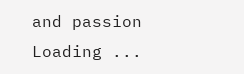and passion
Loading ...